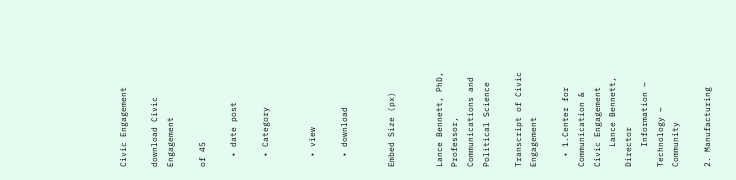Civic Engagement

download Civic Engagement

of 45

  • date post

  • Category


  • view

  • download


Embed Size (px)


Lance Bennett, PhD, Professor, Communications and Political Science

Transcript of Civic Engagement

  • 1.Center for Communication & Civic Engagement
    Lance Bennett, Director
    Information ~ Technology ~ Community

2. Manufacturing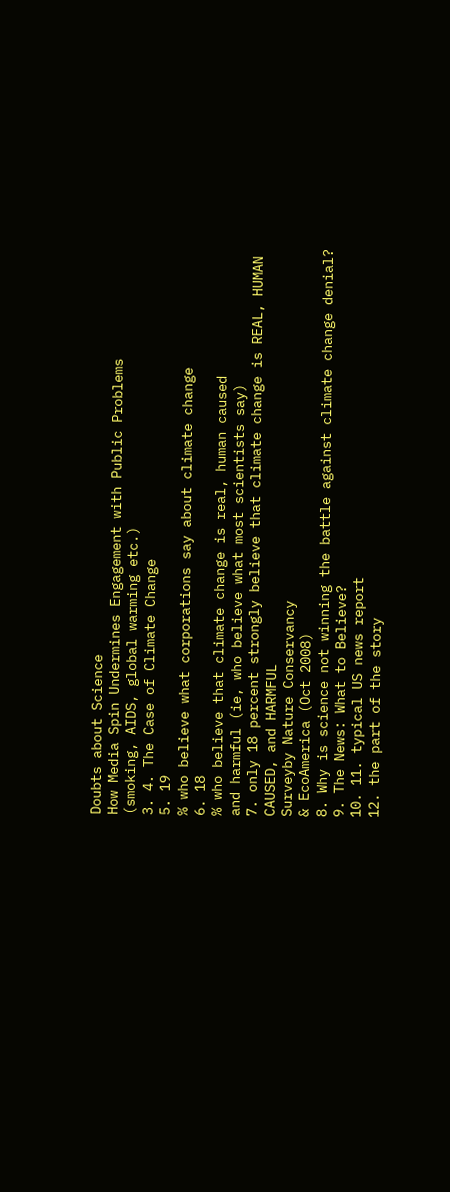Doubts about Science
How Media Spin Undermines Engagement with Public Problems
(smoking, AIDS, global warming etc.)
3. 4. The Case of Climate Change
5. 19
% who believe what corporations say about climate change
6. 18
% who believe that climate change is real, human caused
and harmful (ie, who believe what most scientists say)
7. only 18 percent strongly believe that climate change is REAL, HUMAN CAUSED, and HARMFUL
Surveyby Nature Conservancy
& EcoAmerica (Oct 2008)
8. Why is science not winning the battle against climate change denial?
9. The News: What to Believe?
10. 11. typical US news report
12. the part of the story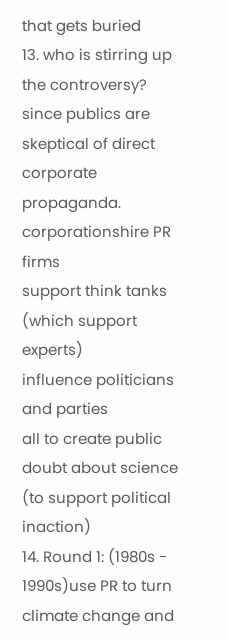that gets buried
13. who is stirring up the controversy?
since publics are skeptical of direct corporate propaganda.
corporationshire PR firms
support think tanks (which support experts)
influence politicians and parties
all to create public doubt about science
(to support political inaction)
14. Round 1: (1980s - 1990s)use PR to turn climate change and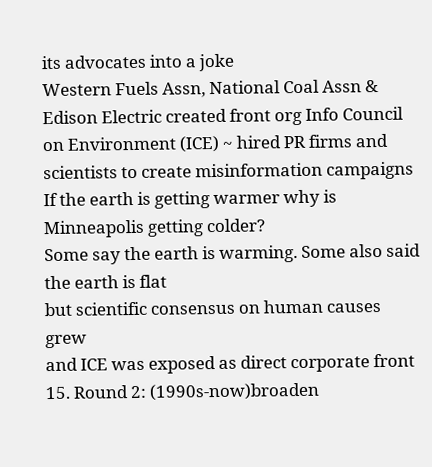its advocates into a joke
Western Fuels Assn, National Coal Assn & Edison Electric created front org Info Council on Environment (ICE) ~ hired PR firms and scientists to create misinformation campaigns
If the earth is getting warmer why is Minneapolis getting colder?
Some say the earth is warming. Some also said the earth is flat
but scientific consensus on human causes grew
and ICE was exposed as direct corporate front
15. Round 2: (1990s-now)broaden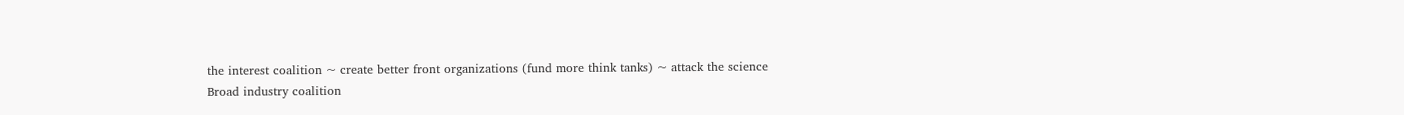the interest coalition ~ create better front organizations (fund more think tanks) ~ attack the science
Broad industry coalition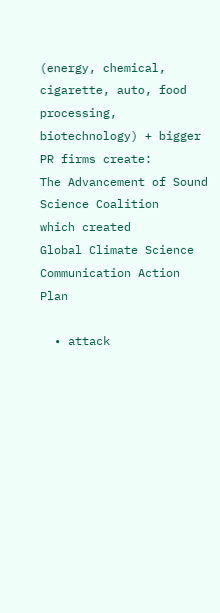(energy, chemical, cigarette, auto, food processing, biotechnology) + bigger PR firms create:
The Advancement of Sound Science Coalition
which created
Global Climate Science Communication Action Plan

  • attack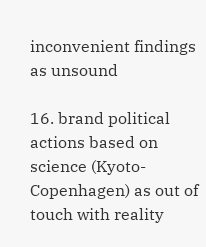inconvenient findings as unsound

16. brand political actions based on science (Kyoto-Copenhagen) as out of touch with reality